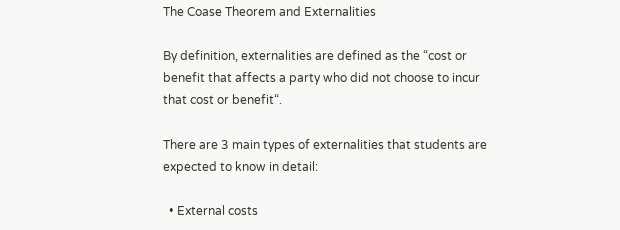The Coase Theorem and Externalities

By definition, externalities are defined as the “cost or benefit that affects a party who did not choose to incur that cost or benefit“.

There are 3 main types of externalities that students are expected to know in detail:

  • External costs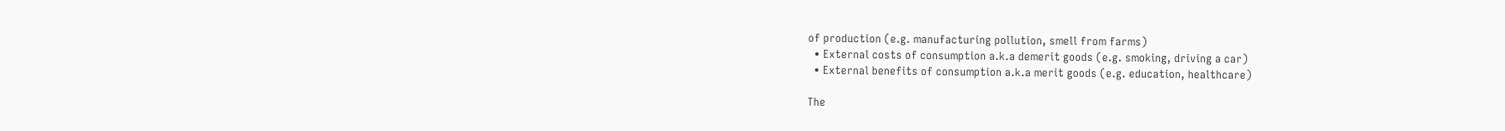of production (e.g. manufacturing pollution, smell from farms)
  • External costs of consumption a.k.a demerit goods (e.g. smoking, driving a car)
  • External benefits of consumption a.k.a merit goods (e.g. education, healthcare)

The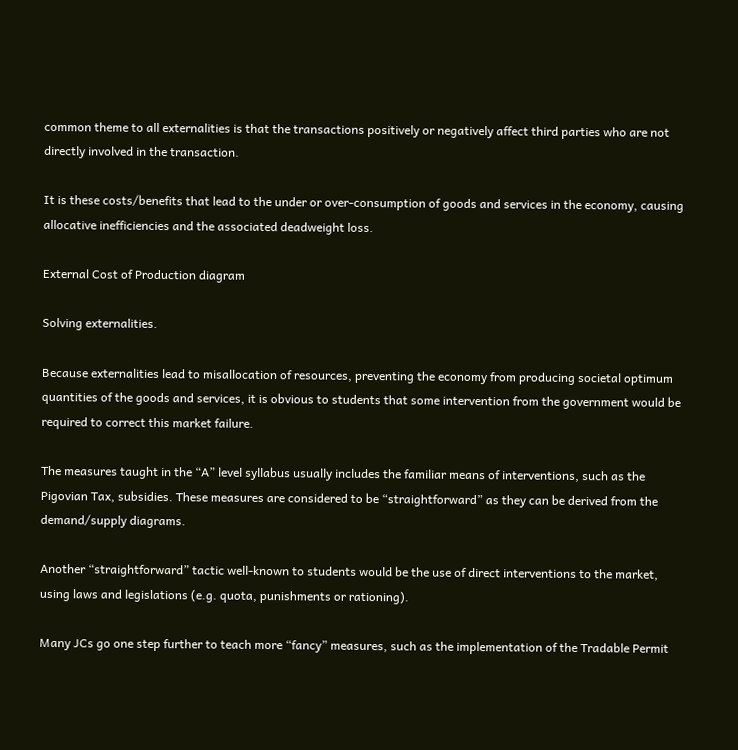common theme to all externalities is that the transactions positively or negatively affect third parties who are not directly involved in the transaction.

It is these costs/benefits that lead to the under or over-consumption of goods and services in the economy, causing allocative inefficiencies and the associated deadweight loss.

External Cost of Production diagram

Solving externalities.

Because externalities lead to misallocation of resources, preventing the economy from producing societal optimum quantities of the goods and services, it is obvious to students that some intervention from the government would be required to correct this market failure.

The measures taught in the “A” level syllabus usually includes the familiar means of interventions, such as the Pigovian Tax, subsidies. These measures are considered to be “straightforward” as they can be derived from the demand/supply diagrams.

Another “straightforward” tactic well-known to students would be the use of direct interventions to the market, using laws and legislations (e.g. quota, punishments or rationing).

Many JCs go one step further to teach more “fancy” measures, such as the implementation of the Tradable Permit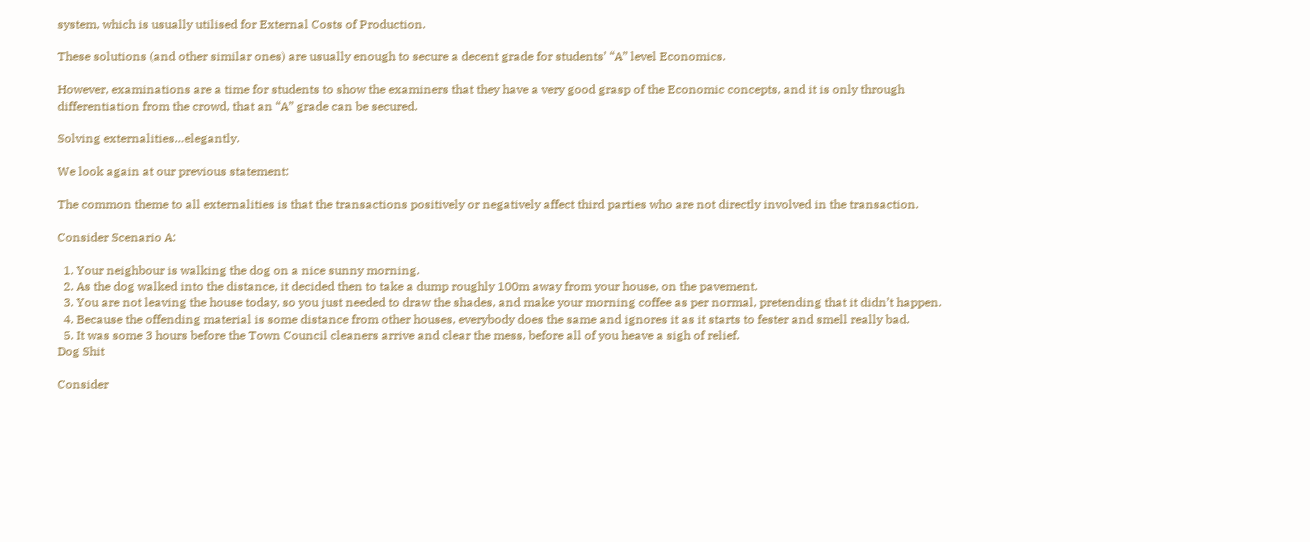system, which is usually utilised for External Costs of Production.

These solutions (and other similar ones) are usually enough to secure a decent grade for students’ “A” level Economics.

However, examinations are a time for students to show the examiners that they have a very good grasp of the Economic concepts, and it is only through differentiation from the crowd, that an “A” grade can be secured.

Solving externalities…elegantly.

We look again at our previous statement:

The common theme to all externalities is that the transactions positively or negatively affect third parties who are not directly involved in the transaction.

Consider Scenario A:

  1. Your neighbour is walking the dog on a nice sunny morning.
  2. As the dog walked into the distance, it decided then to take a dump roughly 100m away from your house, on the pavement.
  3. You are not leaving the house today, so you just needed to draw the shades, and make your morning coffee as per normal, pretending that it didn’t happen.
  4. Because the offending material is some distance from other houses, everybody does the same and ignores it as it starts to fester and smell really bad.
  5. It was some 3 hours before the Town Council cleaners arrive and clear the mess, before all of you heave a sigh of relief.
Dog Shit

Consider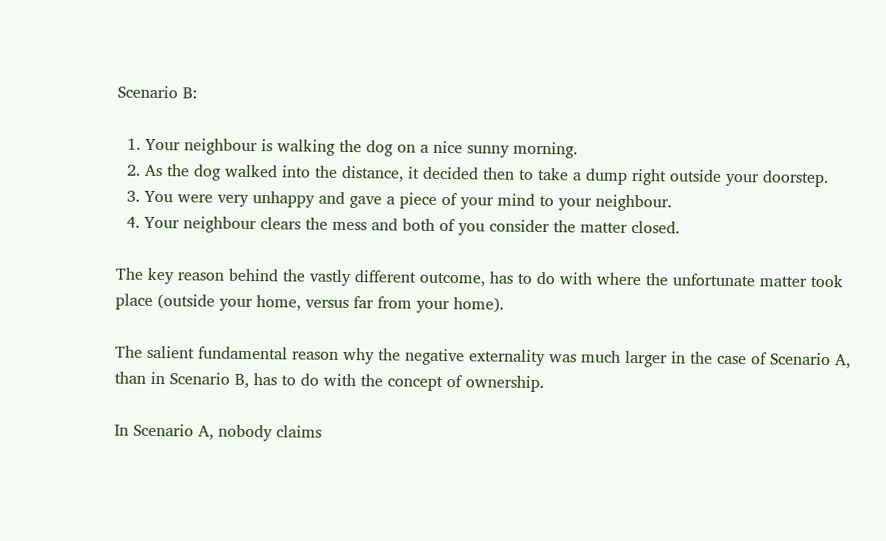Scenario B:

  1. Your neighbour is walking the dog on a nice sunny morning.
  2. As the dog walked into the distance, it decided then to take a dump right outside your doorstep.
  3. You were very unhappy and gave a piece of your mind to your neighbour.
  4. Your neighbour clears the mess and both of you consider the matter closed.

The key reason behind the vastly different outcome, has to do with where the unfortunate matter took place (outside your home, versus far from your home).

The salient fundamental reason why the negative externality was much larger in the case of Scenario A, than in Scenario B, has to do with the concept of ownership.

In Scenario A, nobody claims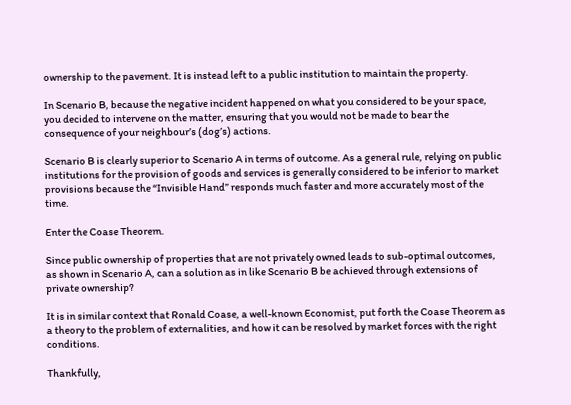ownership to the pavement. It is instead left to a public institution to maintain the property.

In Scenario B, because the negative incident happened on what you considered to be your space, you decided to intervene on the matter, ensuring that you would not be made to bear the consequence of your neighbour’s (dog’s) actions.

Scenario B is clearly superior to Scenario A in terms of outcome. As a general rule, relying on public institutions for the provision of goods and services is generally considered to be inferior to market provisions because the “Invisible Hand” responds much faster and more accurately most of the time.

Enter the Coase Theorem.

Since public ownership of properties that are not privately owned leads to sub-optimal outcomes, as shown in Scenario A, can a solution as in like Scenario B be achieved through extensions of private ownership?

It is in similar context that Ronald Coase, a well-known Economist, put forth the Coase Theorem as a theory to the problem of externalities, and how it can be resolved by market forces with the right conditions.

Thankfully,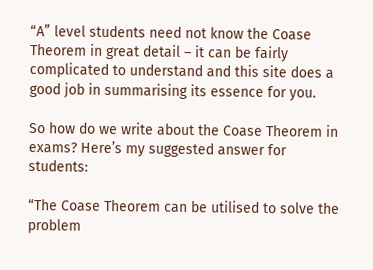“A” level students need not know the Coase Theorem in great detail – it can be fairly complicated to understand and this site does a good job in summarising its essence for you.

So how do we write about the Coase Theorem in exams? Here’s my suggested answer for students:

“The Coase Theorem can be utilised to solve the problem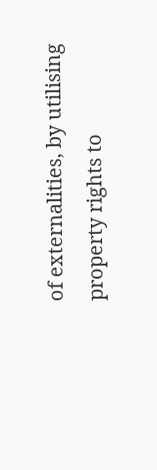of externalities, by utilising property rights to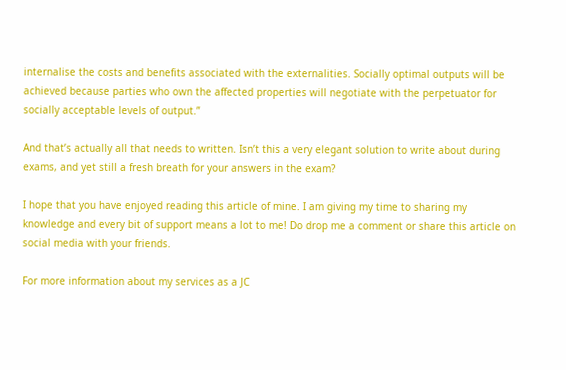internalise the costs and benefits associated with the externalities. Socially optimal outputs will be achieved because parties who own the affected properties will negotiate with the perpetuator for socially acceptable levels of output.”

And that’s actually all that needs to written. Isn’t this a very elegant solution to write about during exams, and yet still a fresh breath for your answers in the exam?

I hope that you have enjoyed reading this article of mine. I am giving my time to sharing my knowledge and every bit of support means a lot to me! Do drop me a comment or share this article on social media with your friends.

For more information about my services as a JC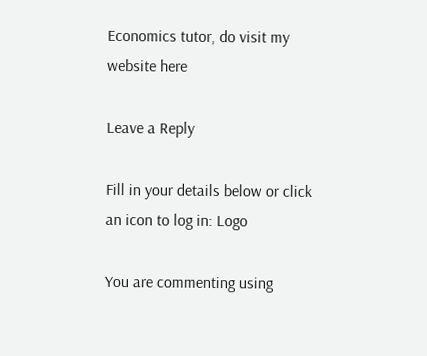Economics tutor, do visit my website here

Leave a Reply

Fill in your details below or click an icon to log in: Logo

You are commenting using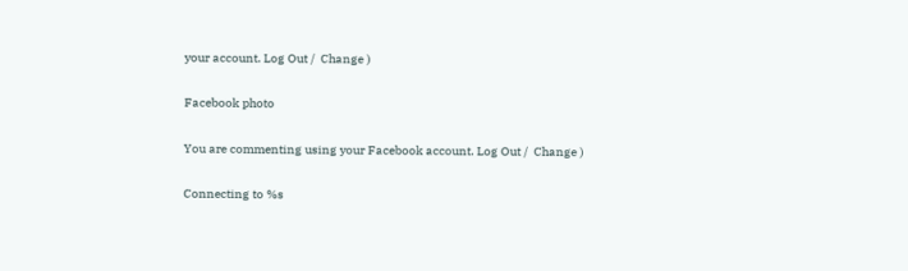your account. Log Out /  Change )

Facebook photo

You are commenting using your Facebook account. Log Out /  Change )

Connecting to %s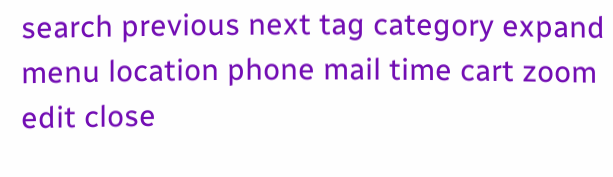search previous next tag category expand menu location phone mail time cart zoom edit close